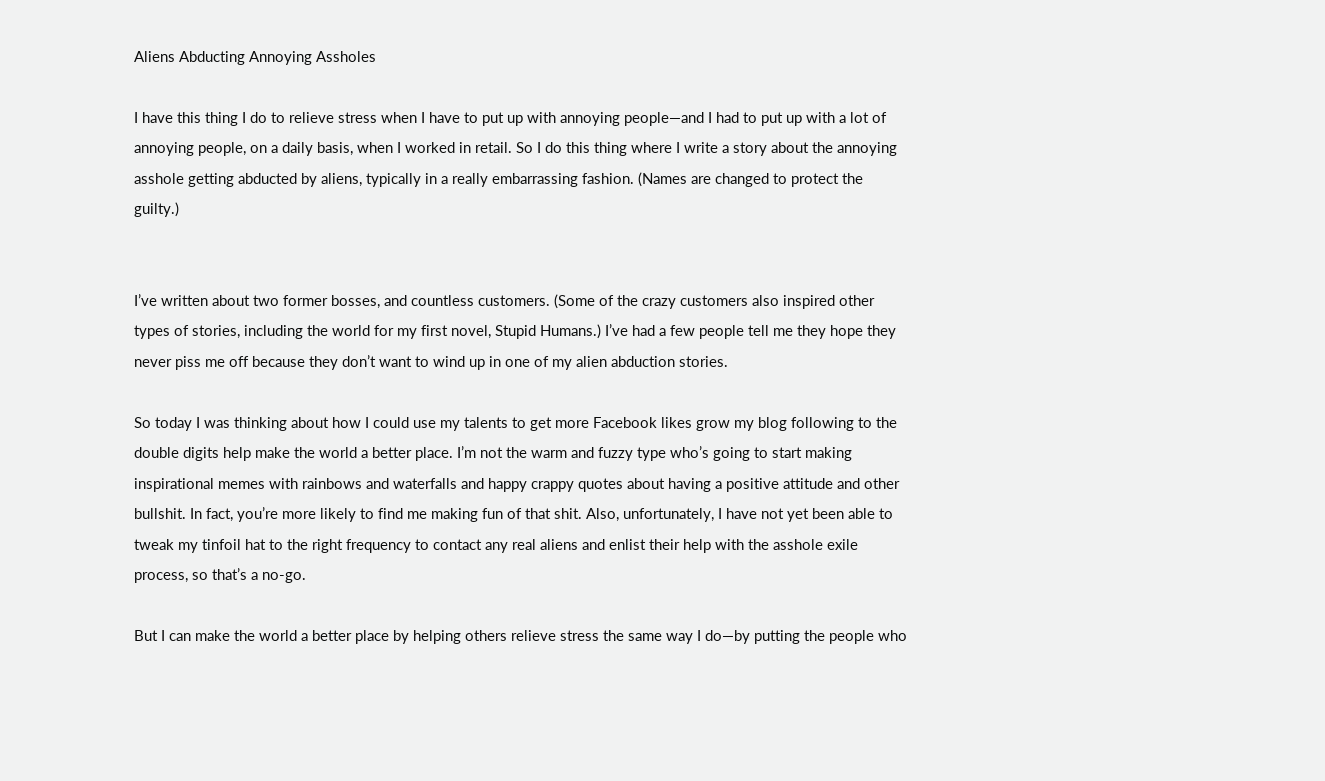Aliens Abducting Annoying Assholes

I have this thing I do to relieve stress when I have to put up with annoying people—and I had to put up with a lot of annoying people, on a daily basis, when I worked in retail. So I do this thing where I write a story about the annoying asshole getting abducted by aliens, typically in a really embarrassing fashion. (Names are changed to protect the guilty.)


I’ve written about two former bosses, and countless customers. (Some of the crazy customers also inspired other types of stories, including the world for my first novel, Stupid Humans.) I’ve had a few people tell me they hope they never piss me off because they don’t want to wind up in one of my alien abduction stories.

So today I was thinking about how I could use my talents to get more Facebook likes grow my blog following to the double digits help make the world a better place. I’m not the warm and fuzzy type who’s going to start making inspirational memes with rainbows and waterfalls and happy crappy quotes about having a positive attitude and other bullshit. In fact, you’re more likely to find me making fun of that shit. Also, unfortunately, I have not yet been able to tweak my tinfoil hat to the right frequency to contact any real aliens and enlist their help with the asshole exile process, so that’s a no-go.

But I can make the world a better place by helping others relieve stress the same way I do—by putting the people who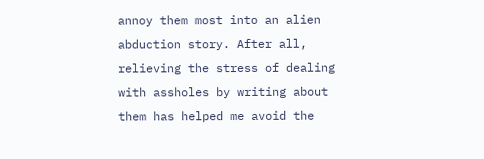annoy them most into an alien abduction story. After all, relieving the stress of dealing with assholes by writing about them has helped me avoid the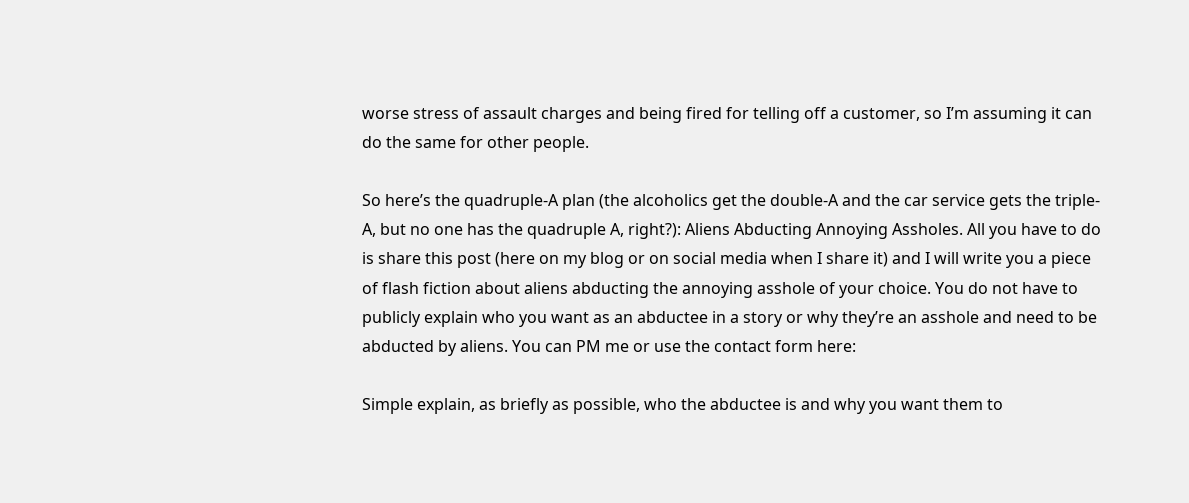worse stress of assault charges and being fired for telling off a customer, so I’m assuming it can do the same for other people.

So here’s the quadruple-A plan (the alcoholics get the double-A and the car service gets the triple-A, but no one has the quadruple A, right?): Aliens Abducting Annoying Assholes. All you have to do is share this post (here on my blog or on social media when I share it) and I will write you a piece of flash fiction about aliens abducting the annoying asshole of your choice. You do not have to publicly explain who you want as an abductee in a story or why they’re an asshole and need to be abducted by aliens. You can PM me or use the contact form here:

Simple explain, as briefly as possible, who the abductee is and why you want them to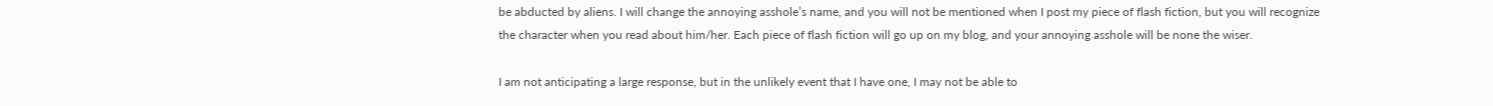be abducted by aliens. I will change the annoying asshole’s name, and you will not be mentioned when I post my piece of flash fiction, but you will recognize the character when you read about him/her. Each piece of flash fiction will go up on my blog, and your annoying asshole will be none the wiser.

I am not anticipating a large response, but in the unlikely event that I have one, I may not be able to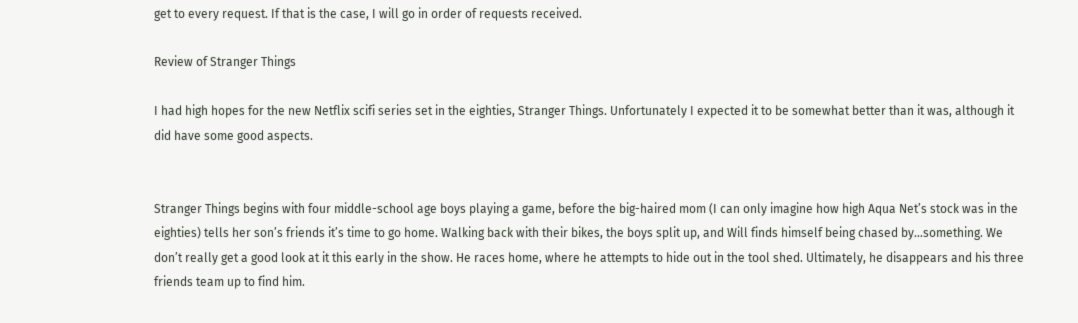get to every request. If that is the case, I will go in order of requests received.

Review of Stranger Things

I had high hopes for the new Netflix scifi series set in the eighties, Stranger Things. Unfortunately I expected it to be somewhat better than it was, although it did have some good aspects.


Stranger Things begins with four middle-school age boys playing a game, before the big-haired mom (I can only imagine how high Aqua Net’s stock was in the eighties) tells her son’s friends it’s time to go home. Walking back with their bikes, the boys split up, and Will finds himself being chased by…something. We don’t really get a good look at it this early in the show. He races home, where he attempts to hide out in the tool shed. Ultimately, he disappears and his three friends team up to find him.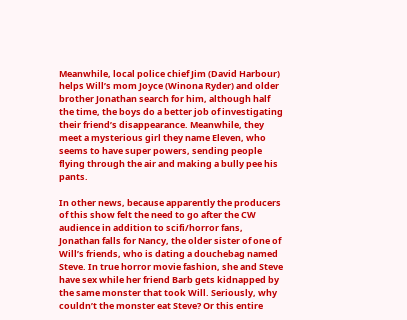Meanwhile, local police chief Jim (David Harbour) helps Will’s mom Joyce (Winona Ryder) and older brother Jonathan search for him, although half the time, the boys do a better job of investigating their friend’s disappearance. Meanwhile, they meet a mysterious girl they name Eleven, who seems to have super powers, sending people flying through the air and making a bully pee his pants.

In other news, because apparently the producers of this show felt the need to go after the CW audience in addition to scifi/horror fans, Jonathan falls for Nancy, the older sister of one of Will’s friends, who is dating a douchebag named Steve. In true horror movie fashion, she and Steve have sex while her friend Barb gets kidnapped by the same monster that took Will. Seriously, why couldn’t the monster eat Steve? Or this entire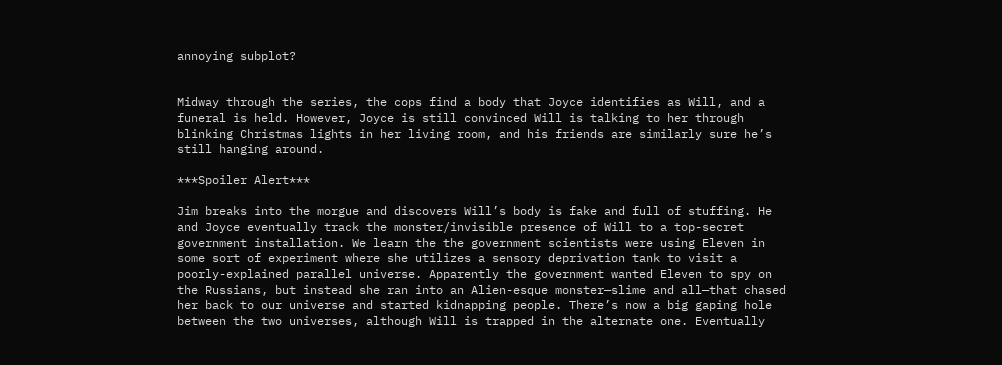annoying subplot?


Midway through the series, the cops find a body that Joyce identifies as Will, and a funeral is held. However, Joyce is still convinced Will is talking to her through blinking Christmas lights in her living room, and his friends are similarly sure he’s still hanging around.

***Spoiler Alert***

Jim breaks into the morgue and discovers Will’s body is fake and full of stuffing. He and Joyce eventually track the monster/invisible presence of Will to a top-secret government installation. We learn the the government scientists were using Eleven in some sort of experiment where she utilizes a sensory deprivation tank to visit a poorly-explained parallel universe. Apparently the government wanted Eleven to spy on the Russians, but instead she ran into an Alien-esque monster—slime and all—that chased her back to our universe and started kidnapping people. There’s now a big gaping hole between the two universes, although Will is trapped in the alternate one. Eventually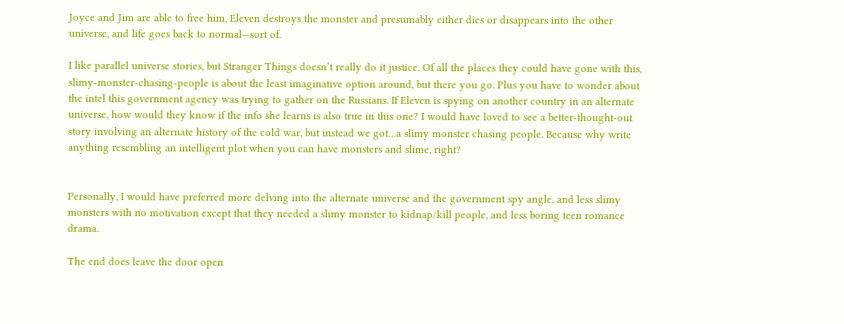Joyce and Jim are able to free him, Eleven destroys the monster and presumably either dies or disappears into the other universe, and life goes back to normal—sort of.

I like parallel universe stories, but Stranger Things doesn’t really do it justice. Of all the places they could have gone with this, slimy-monster-chasing-people is about the least imaginative option around, but there you go. Plus you have to wonder about the intel this government agency was trying to gather on the Russians. If Eleven is spying on another country in an alternate universe, how would they know if the info she learns is also true in this one? I would have loved to see a better-thought-out story involving an alternate history of the cold war, but instead we got…a slimy monster chasing people. Because why write anything resembling an intelligent plot when you can have monsters and slime, right?


Personally, I would have preferred more delving into the alternate universe and the government spy angle, and less slimy monsters with no motivation except that they needed a slimy monster to kidnap/kill people, and less boring teen romance drama.

The end does leave the door open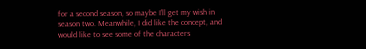for a second season, so maybe I’ll get my wish in season two. Meanwhile, I did like the concept, and would like to see some of the characters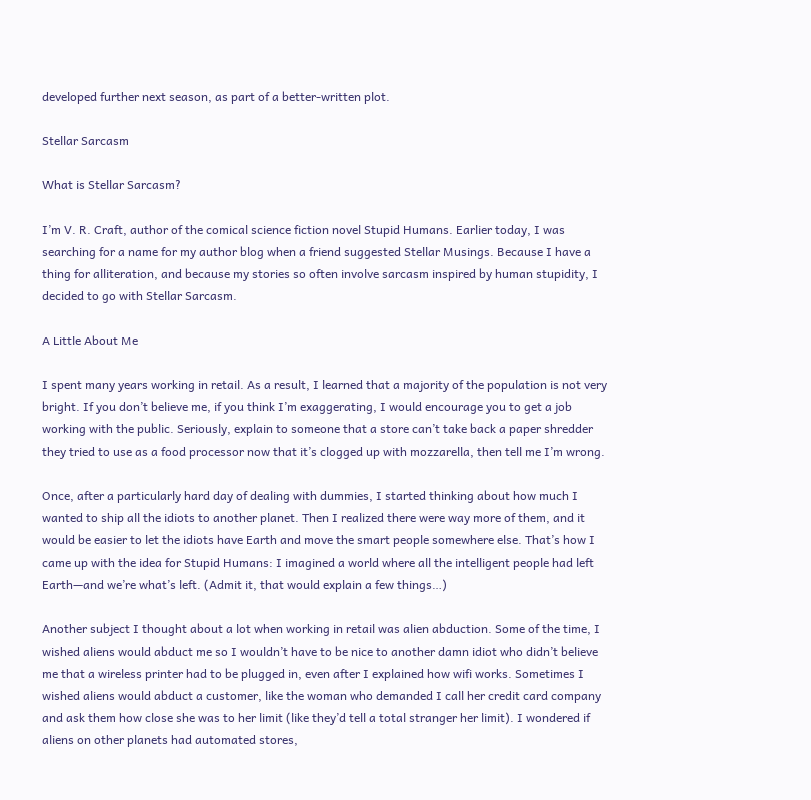developed further next season, as part of a better-written plot.

Stellar Sarcasm

What is Stellar Sarcasm?

I’m V. R. Craft, author of the comical science fiction novel Stupid Humans. Earlier today, I was searching for a name for my author blog when a friend suggested Stellar Musings. Because I have a thing for alliteration, and because my stories so often involve sarcasm inspired by human stupidity, I decided to go with Stellar Sarcasm.

A Little About Me

I spent many years working in retail. As a result, I learned that a majority of the population is not very bright. If you don’t believe me, if you think I’m exaggerating, I would encourage you to get a job working with the public. Seriously, explain to someone that a store can’t take back a paper shredder they tried to use as a food processor now that it’s clogged up with mozzarella, then tell me I’m wrong.

Once, after a particularly hard day of dealing with dummies, I started thinking about how much I wanted to ship all the idiots to another planet. Then I realized there were way more of them, and it would be easier to let the idiots have Earth and move the smart people somewhere else. That’s how I came up with the idea for Stupid Humans: I imagined a world where all the intelligent people had left Earth—and we’re what’s left. (Admit it, that would explain a few things…)

Another subject I thought about a lot when working in retail was alien abduction. Some of the time, I wished aliens would abduct me so I wouldn’t have to be nice to another damn idiot who didn’t believe me that a wireless printer had to be plugged in, even after I explained how wifi works. Sometimes I wished aliens would abduct a customer, like the woman who demanded I call her credit card company and ask them how close she was to her limit (like they’d tell a total stranger her limit). I wondered if aliens on other planets had automated stores,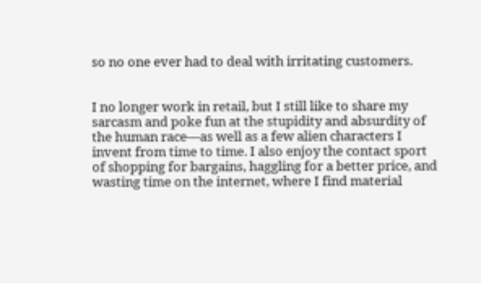so no one ever had to deal with irritating customers.


I no longer work in retail, but I still like to share my sarcasm and poke fun at the stupidity and absurdity of the human race—as well as a few alien characters I invent from time to time. I also enjoy the contact sport of shopping for bargains, haggling for a better price, and wasting time on the internet, where I find material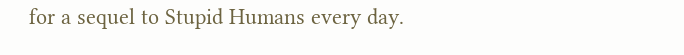for a sequel to Stupid Humans every day.